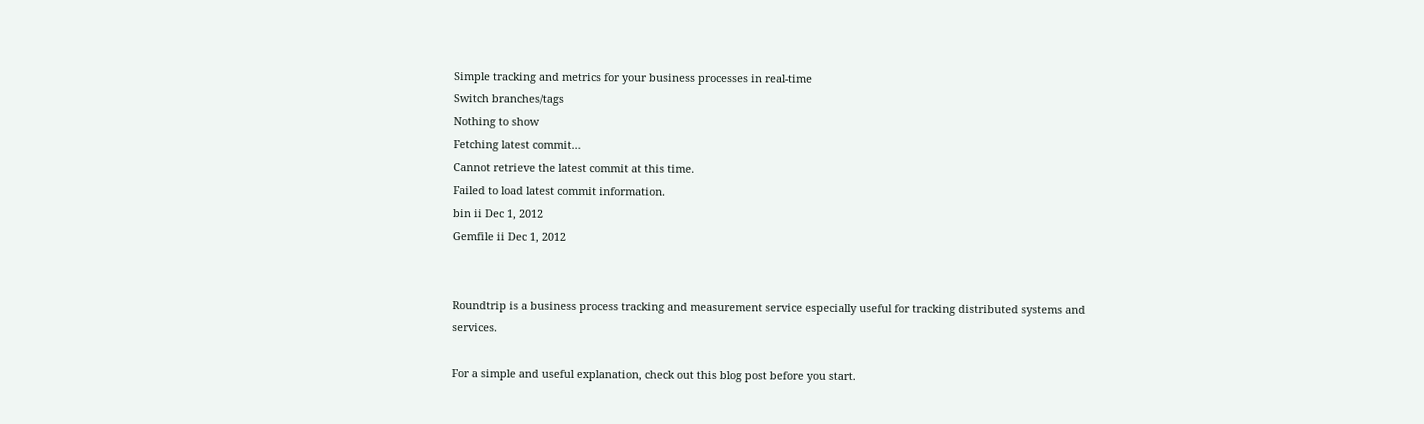Simple tracking and metrics for your business processes in real-time
Switch branches/tags
Nothing to show
Fetching latest commit…
Cannot retrieve the latest commit at this time.
Failed to load latest commit information.
bin ii Dec 1, 2012
Gemfile ii Dec 1, 2012


Roundtrip is a business process tracking and measurement service especially useful for tracking distributed systems and services.

For a simple and useful explanation, check out this blog post before you start.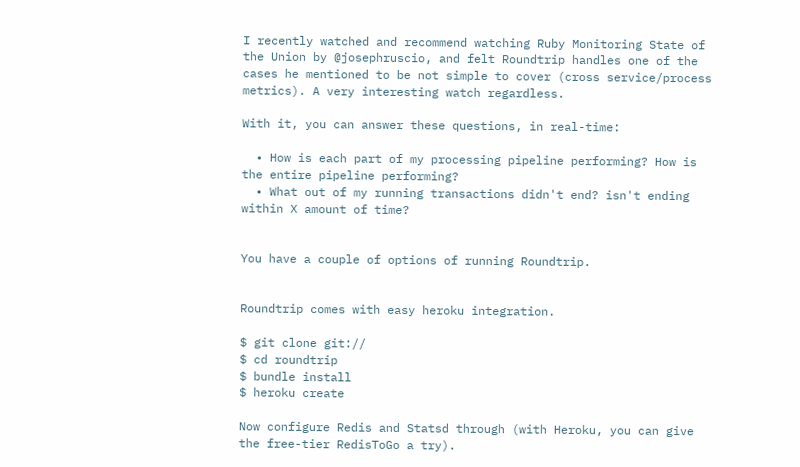I recently watched and recommend watching Ruby Monitoring State of the Union by @josephruscio, and felt Roundtrip handles one of the cases he mentioned to be not simple to cover (cross service/process metrics). A very interesting watch regardless.

With it, you can answer these questions, in real-time:

  • How is each part of my processing pipeline performing? How is the entire pipeline performing?
  • What out of my running transactions didn't end? isn't ending within X amount of time?


You have a couple of options of running Roundtrip.


Roundtrip comes with easy heroku integration.

$ git clone git://
$ cd roundtrip
$ bundle install
$ heroku create

Now configure Redis and Statsd through (with Heroku, you can give the free-tier RedisToGo a try).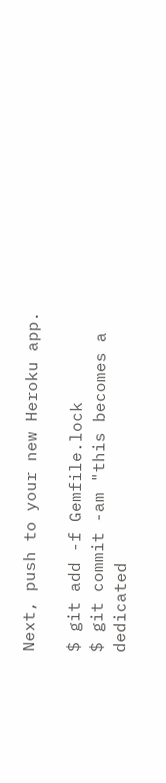Next, push to your new Heroku app.

$ git add -f Gemfile.lock
$ git commit -am "this becomes a dedicated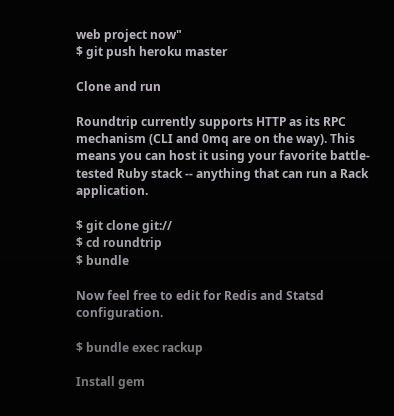web project now"
$ git push heroku master

Clone and run

Roundtrip currently supports HTTP as its RPC mechanism (CLI and 0mq are on the way). This means you can host it using your favorite battle-tested Ruby stack -- anything that can run a Rack application.

$ git clone git://
$ cd roundtrip
$ bundle

Now feel free to edit for Redis and Statsd configuration.

$ bundle exec rackup

Install gem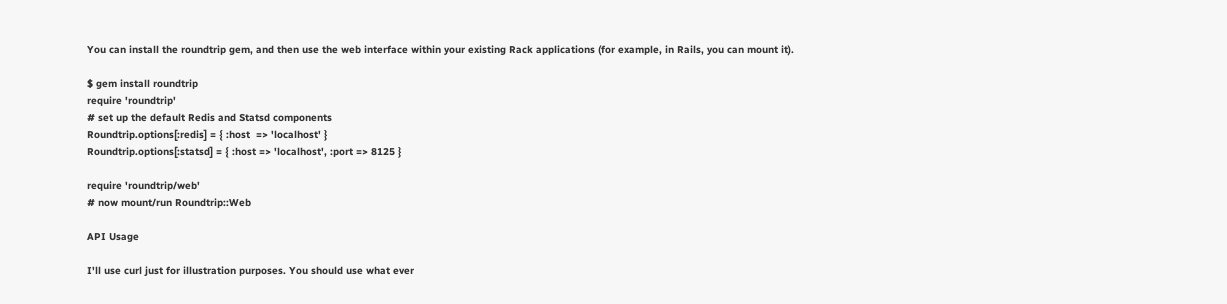You can install the roundtrip gem, and then use the web interface within your existing Rack applications (for example, in Rails, you can mount it).

$ gem install roundtrip
require 'roundtrip'
# set up the default Redis and Statsd components
Roundtrip.options[:redis] = { :host  => 'localhost' }
Roundtrip.options[:statsd] = { :host => 'localhost', :port => 8125 }

require 'roundtrip/web'
# now mount/run Roundtrip::Web

API Usage

I'll use curl just for illustration purposes. You should use what ever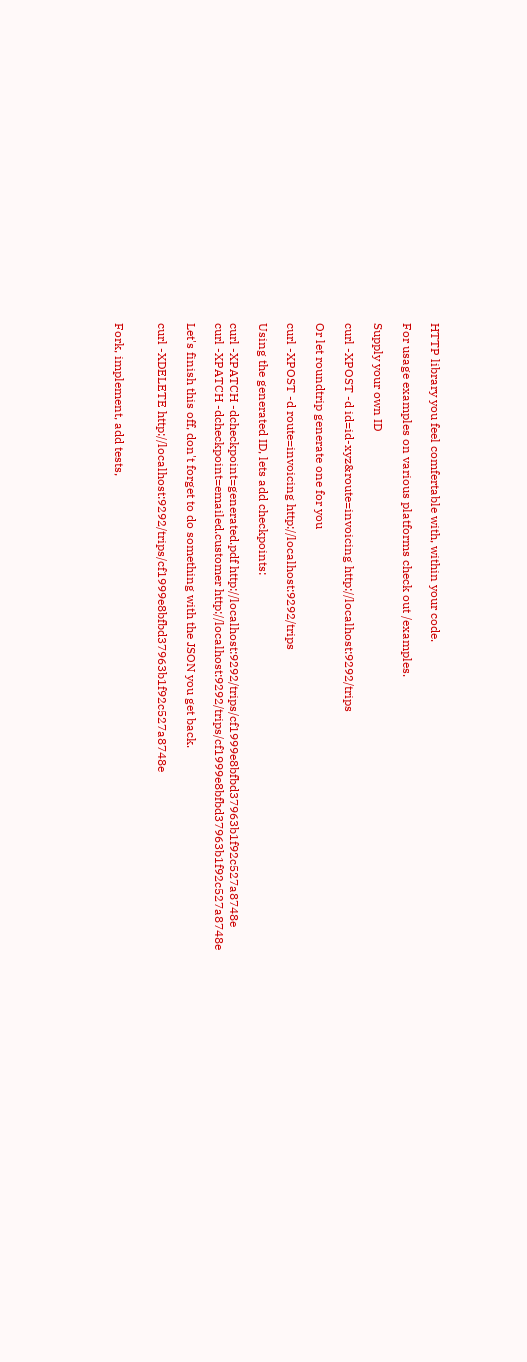HTTP library you feel comfertable with, within your code.

For usage examples on various platforms check out /examples.

Supply your own ID

curl -XPOST -d id=id-xyz&route=invoicing http://localhost:9292/trips

Or let roundtrip generate one for you

curl -XPOST -d route=invoicing http://localhost:9292/trips

Using the generated ID, lets add checkpoints:

curl -XPATCH -dcheckpoint=generated.pdf http://localhost:9292/trips/cf1999e8bfbd37963b1f92c527a8748e
curl -XPATCH -dcheckpoint=emailed.customer http://localhost:9292/trips/cf1999e8bfbd37963b1f92c527a8748e

Let's finish this off, don't forget to do something with the JSON you get back.

curl -XDELETE http://localhost:9292/trips/cf1999e8bfbd37963b1f92c527a8748e


Fork, implement, add tests,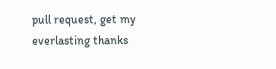pull request, get my everlasting thanks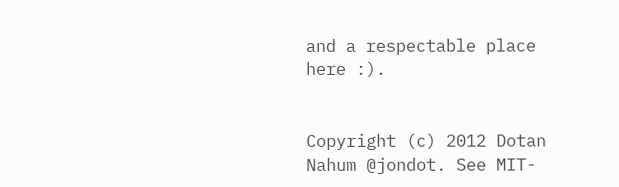and a respectable place here :).


Copyright (c) 2012 Dotan Nahum @jondot. See MIT-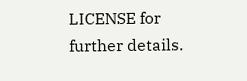LICENSE for further details.